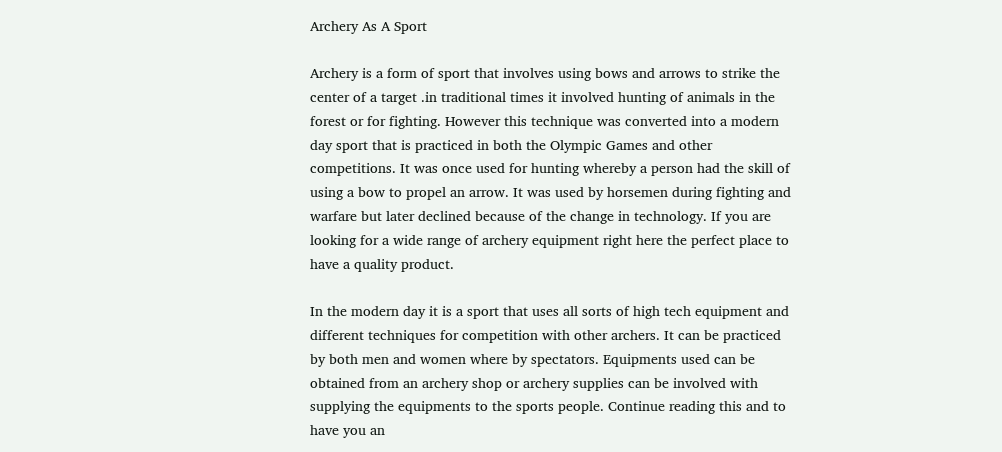Archery As A Sport

Archery is a form of sport that involves using bows and arrows to strike the center of a target .in traditional times it involved hunting of animals in the forest or for fighting. However this technique was converted into a modern day sport that is practiced in both the Olympic Games and other competitions. It was once used for hunting whereby a person had the skill of using a bow to propel an arrow. It was used by horsemen during fighting and warfare but later declined because of the change in technology. If you are looking for a wide range of archery equipment right here the perfect place to have a quality product.

In the modern day it is a sport that uses all sorts of high tech equipment and different techniques for competition with other archers. It can be practiced by both men and women where by spectators. Equipments used can be obtained from an archery shop or archery supplies can be involved with supplying the equipments to the sports people. Continue reading this and to have you an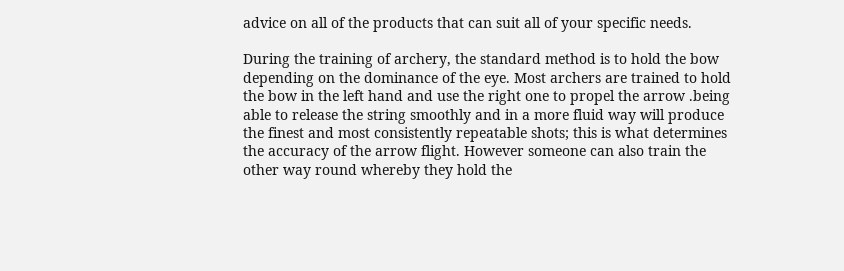advice on all of the products that can suit all of your specific needs.

During the training of archery, the standard method is to hold the bow depending on the dominance of the eye. Most archers are trained to hold the bow in the left hand and use the right one to propel the arrow .being able to release the string smoothly and in a more fluid way will produce the finest and most consistently repeatable shots; this is what determines the accuracy of the arrow flight. However someone can also train the other way round whereby they hold the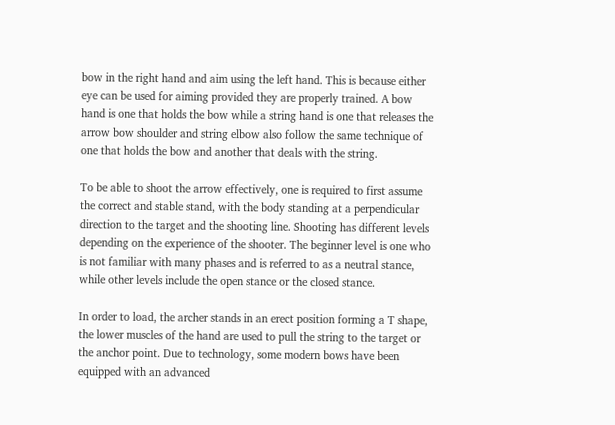bow in the right hand and aim using the left hand. This is because either eye can be used for aiming provided they are properly trained. A bow hand is one that holds the bow while a string hand is one that releases the arrow bow shoulder and string elbow also follow the same technique of one that holds the bow and another that deals with the string.

To be able to shoot the arrow effectively, one is required to first assume the correct and stable stand, with the body standing at a perpendicular direction to the target and the shooting line. Shooting has different levels depending on the experience of the shooter. The beginner level is one who is not familiar with many phases and is referred to as a neutral stance, while other levels include the open stance or the closed stance.

In order to load, the archer stands in an erect position forming a T shape, the lower muscles of the hand are used to pull the string to the target or the anchor point. Due to technology, some modern bows have been equipped with an advanced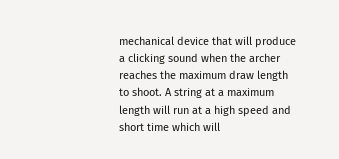mechanical device that will produce a clicking sound when the archer reaches the maximum draw length to shoot. A string at a maximum length will run at a high speed and short time which will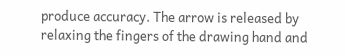produce accuracy. The arrow is released by relaxing the fingers of the drawing hand and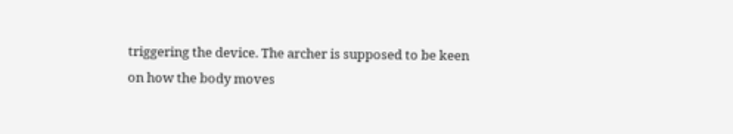triggering the device. The archer is supposed to be keen on how the body moves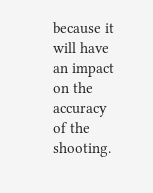because it will have an impact on the accuracy of the shooting.